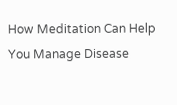How Meditation Can Help You Manage Disease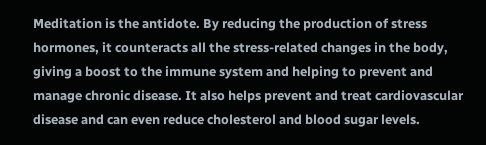Meditation is the antidote. By reducing the production of stress hormones, it counteracts all the stress-related changes in the body, giving a boost to the immune system and helping to prevent and manage chronic disease. It also helps prevent and treat cardiovascular disease and can even reduce cholesterol and blood sugar levels.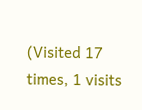(Visited 17 times, 1 visits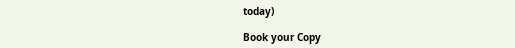today)

Book your Copy